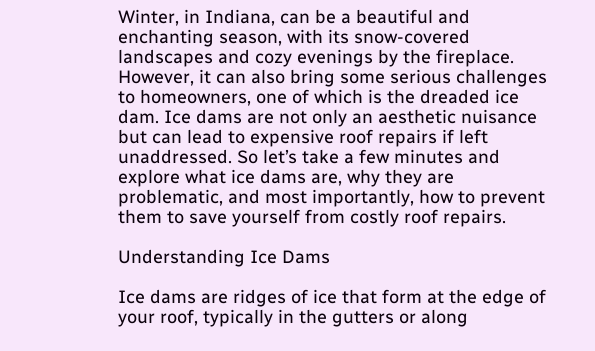Winter, in Indiana, can be a beautiful and enchanting season, with its snow-covered landscapes and cozy evenings by the fireplace. However, it can also bring some serious challenges to homeowners, one of which is the dreaded ice dam. Ice dams are not only an aesthetic nuisance but can lead to expensive roof repairs if left unaddressed. So let’s take a few minutes and explore what ice dams are, why they are problematic, and most importantly, how to prevent them to save yourself from costly roof repairs.

Understanding Ice Dams

Ice dams are ridges of ice that form at the edge of your roof, typically in the gutters or along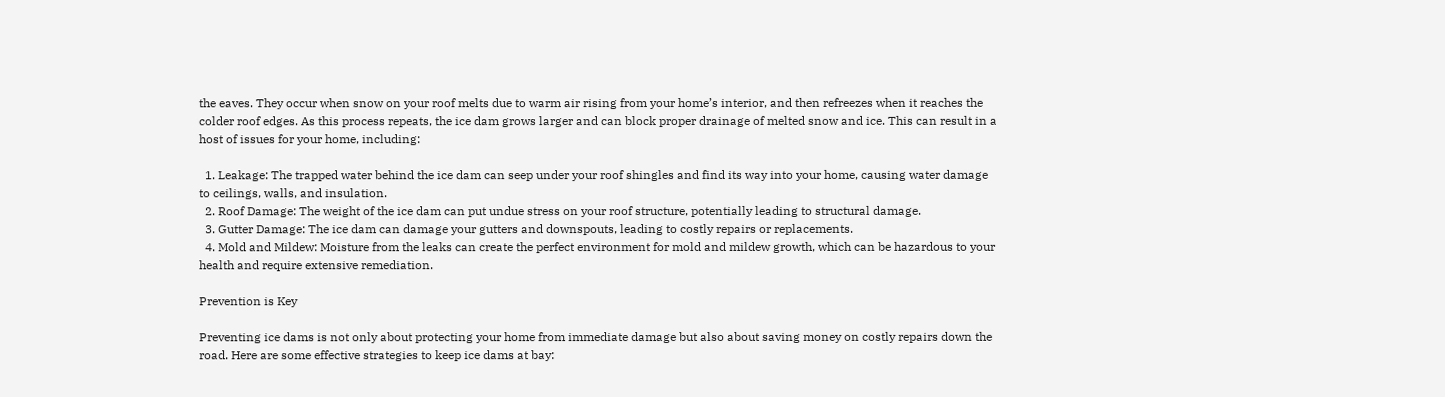the eaves. They occur when snow on your roof melts due to warm air rising from your home’s interior, and then refreezes when it reaches the colder roof edges. As this process repeats, the ice dam grows larger and can block proper drainage of melted snow and ice. This can result in a host of issues for your home, including:

  1. Leakage: The trapped water behind the ice dam can seep under your roof shingles and find its way into your home, causing water damage to ceilings, walls, and insulation.
  2. Roof Damage: The weight of the ice dam can put undue stress on your roof structure, potentially leading to structural damage.
  3. Gutter Damage: The ice dam can damage your gutters and downspouts, leading to costly repairs or replacements.
  4. Mold and Mildew: Moisture from the leaks can create the perfect environment for mold and mildew growth, which can be hazardous to your health and require extensive remediation.

Prevention is Key

Preventing ice dams is not only about protecting your home from immediate damage but also about saving money on costly repairs down the road. Here are some effective strategies to keep ice dams at bay: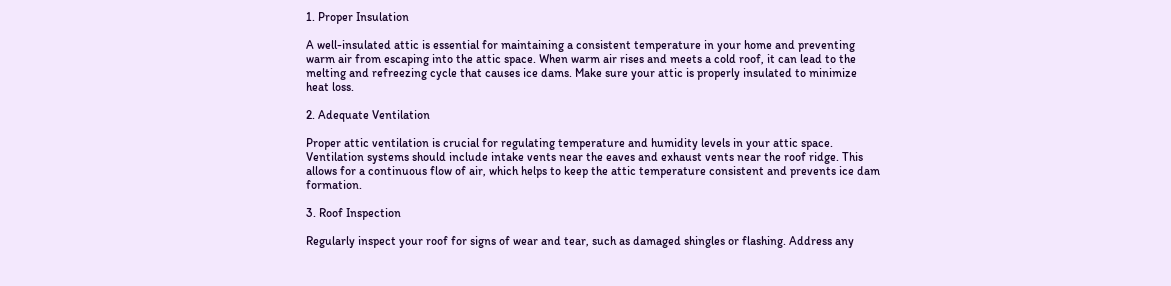1. Proper Insulation

A well-insulated attic is essential for maintaining a consistent temperature in your home and preventing warm air from escaping into the attic space. When warm air rises and meets a cold roof, it can lead to the melting and refreezing cycle that causes ice dams. Make sure your attic is properly insulated to minimize heat loss.

2. Adequate Ventilation

Proper attic ventilation is crucial for regulating temperature and humidity levels in your attic space. Ventilation systems should include intake vents near the eaves and exhaust vents near the roof ridge. This allows for a continuous flow of air, which helps to keep the attic temperature consistent and prevents ice dam formation.

3. Roof Inspection

Regularly inspect your roof for signs of wear and tear, such as damaged shingles or flashing. Address any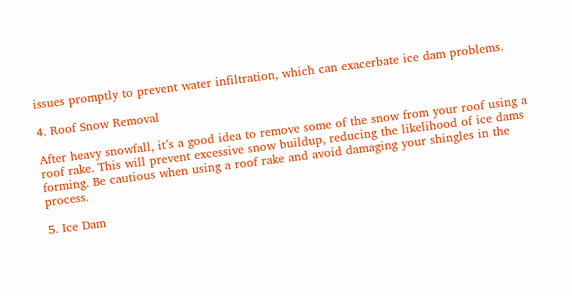issues promptly to prevent water infiltration, which can exacerbate ice dam problems.

4. Roof Snow Removal

After heavy snowfall, it’s a good idea to remove some of the snow from your roof using a roof rake. This will prevent excessive snow buildup, reducing the likelihood of ice dams forming. Be cautious when using a roof rake and avoid damaging your shingles in the process.

5. Ice Dam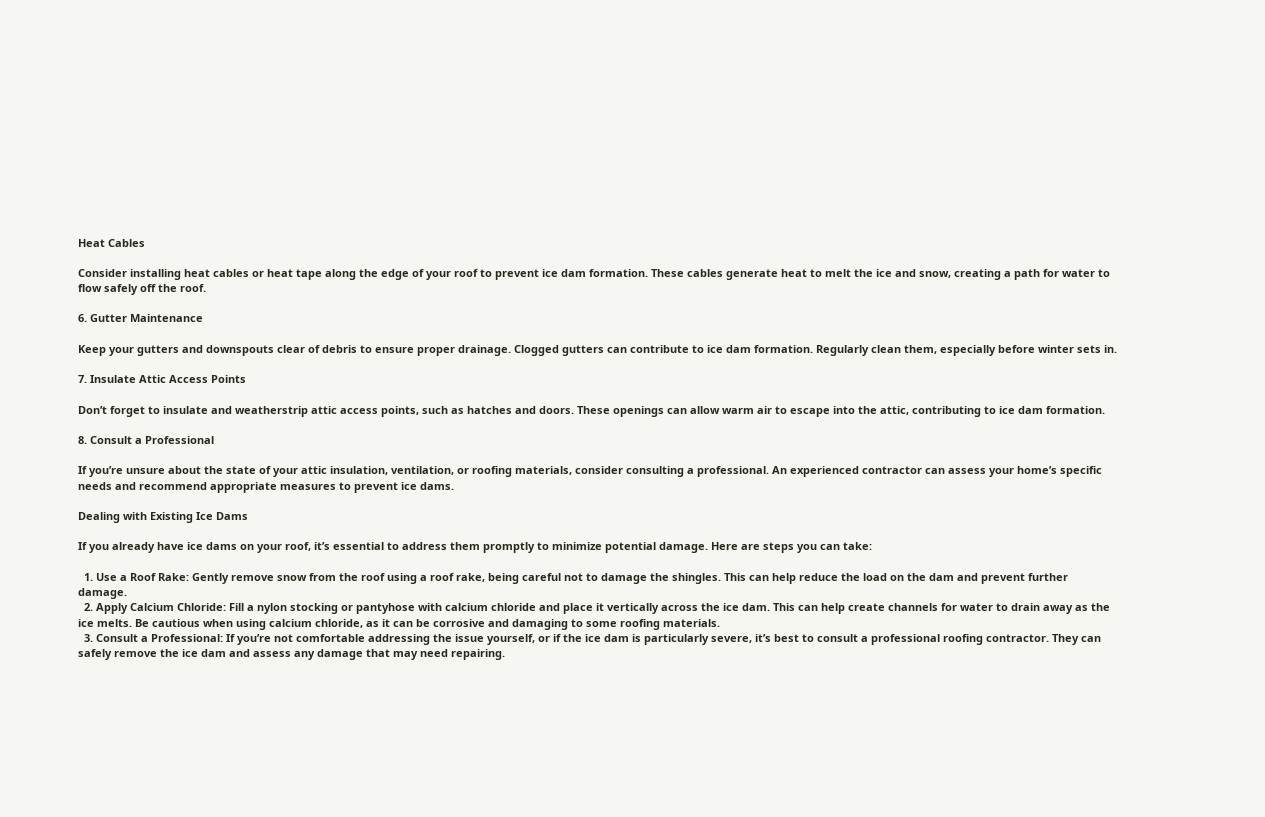Heat Cables

Consider installing heat cables or heat tape along the edge of your roof to prevent ice dam formation. These cables generate heat to melt the ice and snow, creating a path for water to flow safely off the roof.

6. Gutter Maintenance

Keep your gutters and downspouts clear of debris to ensure proper drainage. Clogged gutters can contribute to ice dam formation. Regularly clean them, especially before winter sets in.

7. Insulate Attic Access Points

Don’t forget to insulate and weatherstrip attic access points, such as hatches and doors. These openings can allow warm air to escape into the attic, contributing to ice dam formation.

8. Consult a Professional

If you’re unsure about the state of your attic insulation, ventilation, or roofing materials, consider consulting a professional. An experienced contractor can assess your home’s specific needs and recommend appropriate measures to prevent ice dams.

Dealing with Existing Ice Dams

If you already have ice dams on your roof, it’s essential to address them promptly to minimize potential damage. Here are steps you can take:

  1. Use a Roof Rake: Gently remove snow from the roof using a roof rake, being careful not to damage the shingles. This can help reduce the load on the dam and prevent further damage.
  2. Apply Calcium Chloride: Fill a nylon stocking or pantyhose with calcium chloride and place it vertically across the ice dam. This can help create channels for water to drain away as the ice melts. Be cautious when using calcium chloride, as it can be corrosive and damaging to some roofing materials.
  3. Consult a Professional: If you’re not comfortable addressing the issue yourself, or if the ice dam is particularly severe, it’s best to consult a professional roofing contractor. They can safely remove the ice dam and assess any damage that may need repairing.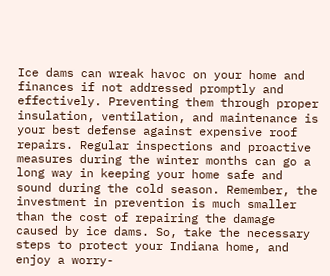Ice dams can wreak havoc on your home and finances if not addressed promptly and effectively. Preventing them through proper insulation, ventilation, and maintenance is your best defense against expensive roof repairs. Regular inspections and proactive measures during the winter months can go a long way in keeping your home safe and sound during the cold season. Remember, the investment in prevention is much smaller than the cost of repairing the damage caused by ice dams. So, take the necessary steps to protect your Indiana home, and enjoy a worry-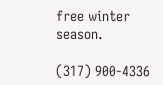free winter season.

(317) 900-4336